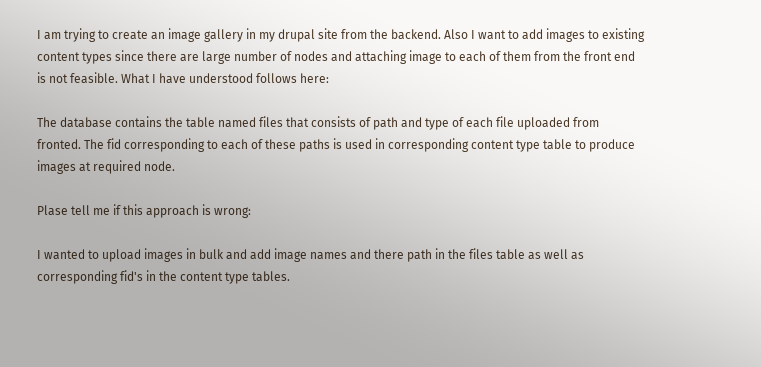I am trying to create an image gallery in my drupal site from the backend. Also I want to add images to existing content types since there are large number of nodes and attaching image to each of them from the front end is not feasible. What I have understood follows here:

The database contains the table named files that consists of path and type of each file uploaded from fronted. The fid corresponding to each of these paths is used in corresponding content type table to produce images at required node.

Plase tell me if this approach is wrong:

I wanted to upload images in bulk and add image names and there path in the files table as well as corresponding fid's in the content type tables.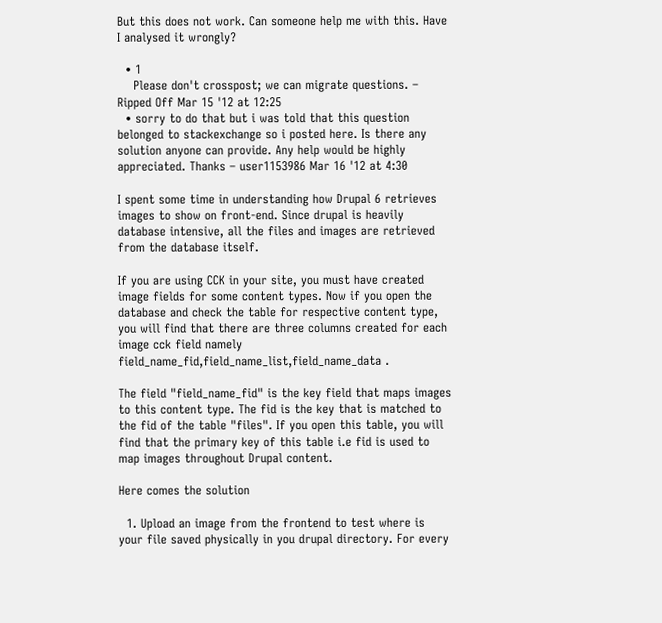But this does not work. Can someone help me with this. Have I analysed it wrongly?

  • 1
    Please don't crosspost; we can migrate questions. – Ripped Off Mar 15 '12 at 12:25
  • sorry to do that but i was told that this question belonged to stackexchange so i posted here. Is there any solution anyone can provide. Any help would be highly appreciated. Thanks – user1153986 Mar 16 '12 at 4:30

I spent some time in understanding how Drupal 6 retrieves images to show on front-end. Since drupal is heavily database intensive, all the files and images are retrieved from the database itself.

If you are using CCK in your site, you must have created image fields for some content types. Now if you open the database and check the table for respective content type, you will find that there are three columns created for each image cck field namely field_name_fid,field_name_list,field_name_data .

The field "field_name_fid" is the key field that maps images to this content type. The fid is the key that is matched to the fid of the table "files". If you open this table, you will find that the primary key of this table i.e fid is used to map images throughout Drupal content.

Here comes the solution

  1. Upload an image from the frontend to test where is your file saved physically in you drupal directory. For every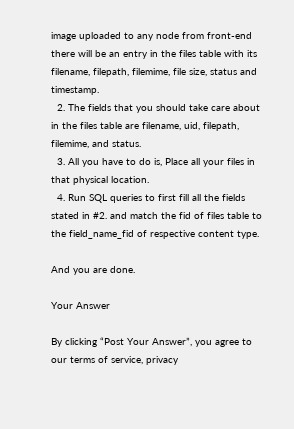image uploaded to any node from front-end there will be an entry in the files table with its filename, filepath, filemime, file size, status and timestamp.
  2. The fields that you should take care about in the files table are filename, uid, filepath, filemime, and status.
  3. All you have to do is, Place all your files in that physical location.
  4. Run SQL queries to first fill all the fields stated in #2. and match the fid of files table to the field_name_fid of respective content type.

And you are done.

Your Answer

By clicking “Post Your Answer”, you agree to our terms of service, privacy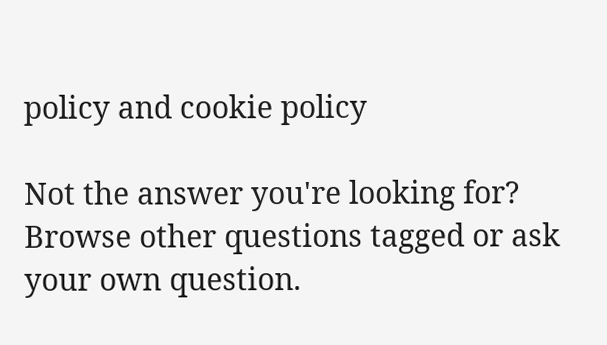policy and cookie policy

Not the answer you're looking for? Browse other questions tagged or ask your own question.